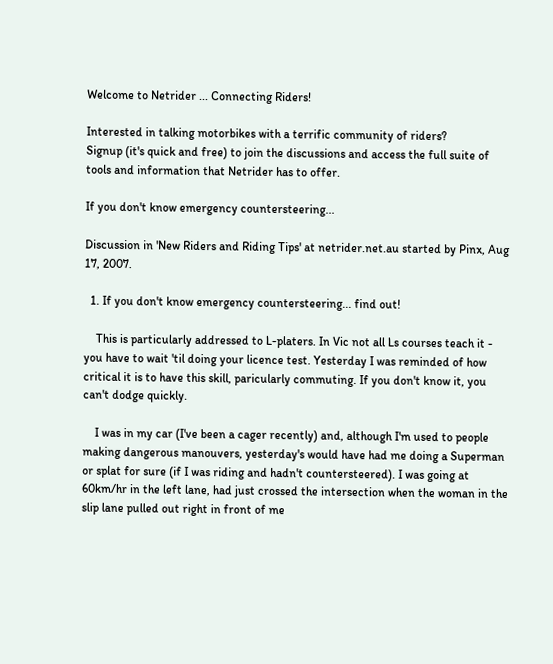Welcome to Netrider ... Connecting Riders!

Interested in talking motorbikes with a terrific community of riders?
Signup (it's quick and free) to join the discussions and access the full suite of tools and information that Netrider has to offer.

If you don't know emergency countersteering...

Discussion in 'New Riders and Riding Tips' at netrider.net.au started by Pinx, Aug 17, 2007.

  1. If you don't know emergency countersteering... find out!

    This is particularly addressed to L-platers. In Vic not all Ls courses teach it - you have to wait 'til doing your licence test. Yesterday I was reminded of how critical it is to have this skill, paricularly commuting. If you don't know it, you can't dodge quickly.

    I was in my car (I've been a cager recently) and, although I'm used to people making dangerous manouvers, yesterday's would have had me doing a Superman or splat for sure (if I was riding and hadn't countersteered). I was going at 60km/hr in the left lane, had just crossed the intersection when the woman in the slip lane pulled out right in front of me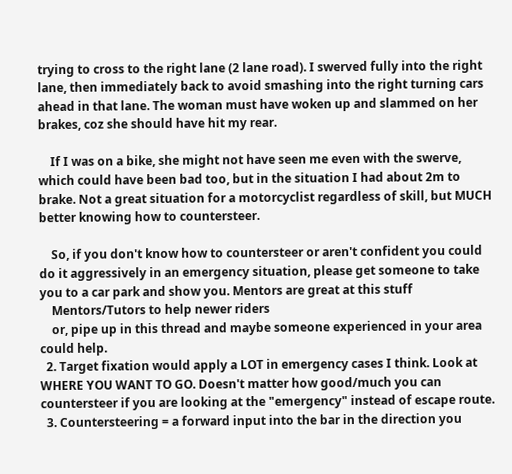trying to cross to the right lane (2 lane road). I swerved fully into the right lane, then immediately back to avoid smashing into the right turning cars ahead in that lane. The woman must have woken up and slammed on her brakes, coz she should have hit my rear.

    If I was on a bike, she might not have seen me even with the swerve, which could have been bad too, but in the situation I had about 2m to brake. Not a great situation for a motorcyclist regardless of skill, but MUCH better knowing how to countersteer.

    So, if you don't know how to countersteer or aren't confident you could do it aggressively in an emergency situation, please get someone to take you to a car park and show you. Mentors are great at this stuff
    Mentors/Tutors to help newer riders
    or, pipe up in this thread and maybe someone experienced in your area could help.
  2. Target fixation would apply a LOT in emergency cases I think. Look at WHERE YOU WANT TO GO. Doesn't matter how good/much you can countersteer if you are looking at the "emergency" instead of escape route.
  3. Countersteering = a forward input into the bar in the direction you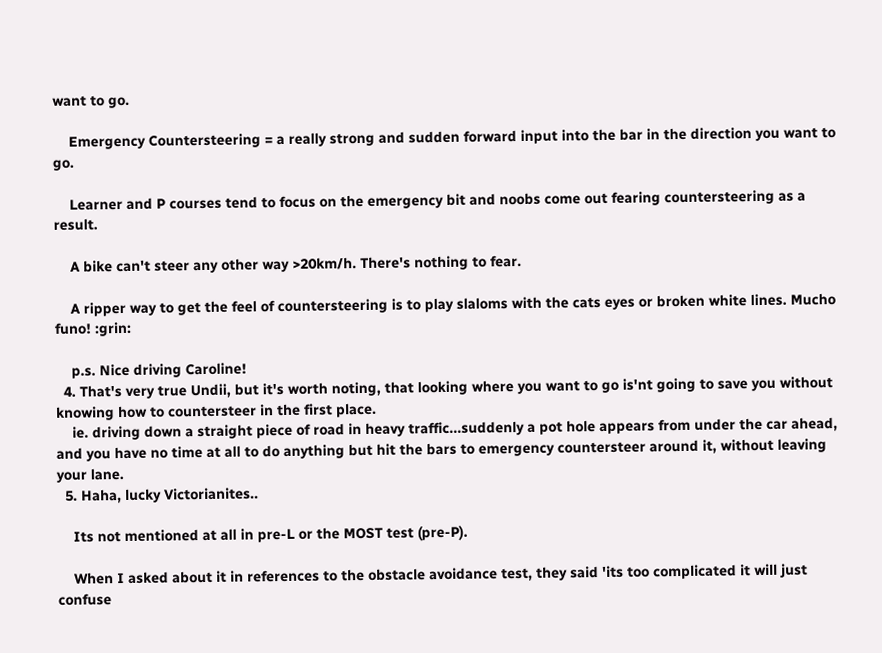want to go.

    Emergency Countersteering = a really strong and sudden forward input into the bar in the direction you want to go.

    Learner and P courses tend to focus on the emergency bit and noobs come out fearing countersteering as a result.

    A bike can't steer any other way >20km/h. There's nothing to fear.

    A ripper way to get the feel of countersteering is to play slaloms with the cats eyes or broken white lines. Mucho funo! :grin:

    p.s. Nice driving Caroline!
  4. That's very true Undii, but it's worth noting, that looking where you want to go is'nt going to save you without knowing how to countersteer in the first place.
    ie. driving down a straight piece of road in heavy traffic...suddenly a pot hole appears from under the car ahead, and you have no time at all to do anything but hit the bars to emergency countersteer around it, without leaving your lane.
  5. Haha, lucky Victorianites..

    Its not mentioned at all in pre-L or the MOST test (pre-P).

    When I asked about it in references to the obstacle avoidance test, they said 'its too complicated it will just confuse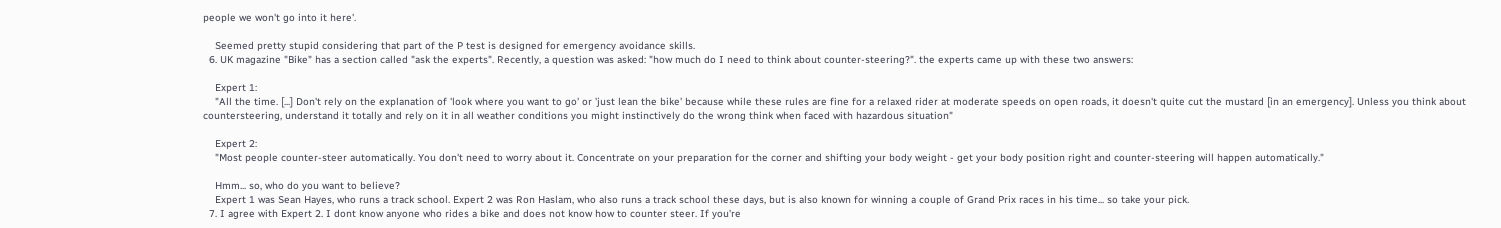people we won't go into it here'.

    Seemed pretty stupid considering that part of the P test is designed for emergency avoidance skills.
  6. UK magazine "Bike" has a section called "ask the experts". Recently, a question was asked: "how much do I need to think about counter-steering?". the experts came up with these two answers:

    Expert 1:
    "All the time. [...] Don't rely on the explanation of 'look where you want to go' or 'just lean the bike' because while these rules are fine for a relaxed rider at moderate speeds on open roads, it doesn't quite cut the mustard [in an emergency]. Unless you think about countersteering, understand it totally and rely on it in all weather conditions you might instinctively do the wrong think when faced with hazardous situation"

    Expert 2:
    "Most people counter-steer automatically. You don't need to worry about it. Concentrate on your preparation for the corner and shifting your body weight - get your body position right and counter-steering will happen automatically."

    Hmm... so, who do you want to believe?
    Expert 1 was Sean Hayes, who runs a track school. Expert 2 was Ron Haslam, who also runs a track school these days, but is also known for winning a couple of Grand Prix races in his time... so take your pick.
  7. I agree with Expert 2. I dont know anyone who rides a bike and does not know how to counter steer. If you're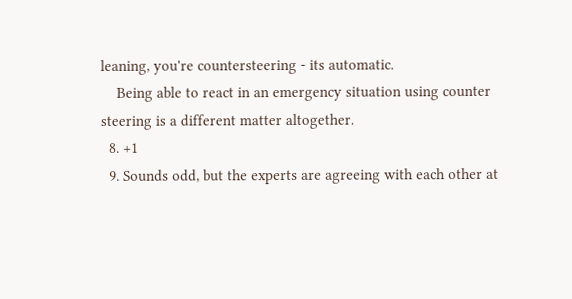leaning, you're countersteering - its automatic.
    Being able to react in an emergency situation using counter steering is a different matter altogether.
  8. +1
  9. Sounds odd, but the experts are agreeing with each other at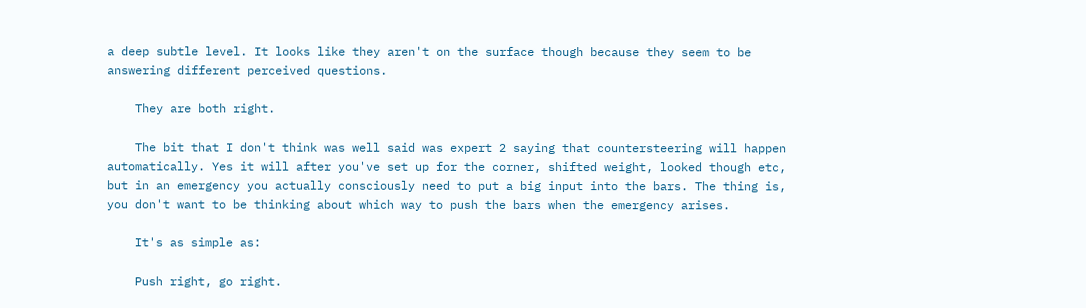a deep subtle level. It looks like they aren't on the surface though because they seem to be answering different perceived questions.

    They are both right.

    The bit that I don't think was well said was expert 2 saying that countersteering will happen automatically. Yes it will after you've set up for the corner, shifted weight, looked though etc, but in an emergency you actually consciously need to put a big input into the bars. The thing is, you don't want to be thinking about which way to push the bars when the emergency arises.

    It's as simple as:

    Push right, go right.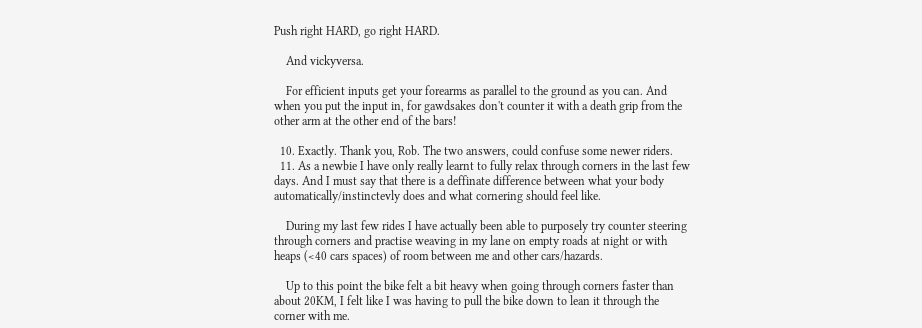Push right HARD, go right HARD.

    And vickyversa.

    For efficient inputs get your forearms as parallel to the ground as you can. And when you put the input in, for gawdsakes don't counter it with a death grip from the other arm at the other end of the bars!

  10. Exactly. Thank you, Rob. The two answers, could confuse some newer riders.
  11. As a newbie I have only really learnt to fully relax through corners in the last few days. And I must say that there is a deffinate difference between what your body automatically/instinctevly does and what cornering should feel like.

    During my last few rides I have actually been able to purposely try counter steering through corners and practise weaving in my lane on empty roads at night or with heaps (<40 cars spaces) of room between me and other cars/hazards.

    Up to this point the bike felt a bit heavy when going through corners faster than about 20KM, I felt like I was having to pull the bike down to lean it through the corner with me.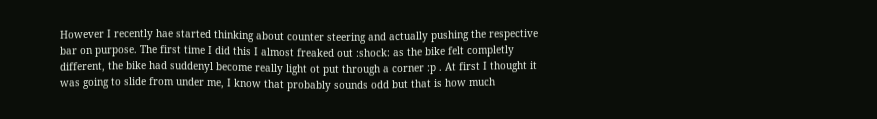However I recently hae started thinking about counter steering and actually pushing the respective bar on purpose. The first time I did this I almost freaked out :shock: as the bike felt completly different, the bike had suddenyl become really light ot put through a corner :p . At first I thought it was going to slide from under me, I know that probably sounds odd but that is how much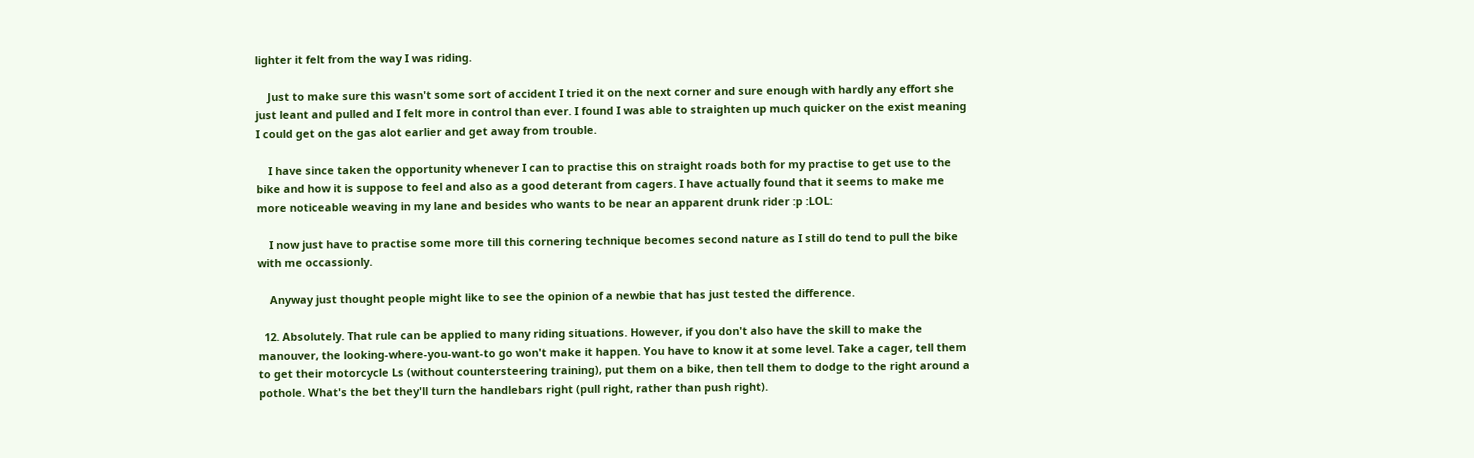lighter it felt from the way I was riding.

    Just to make sure this wasn't some sort of accident I tried it on the next corner and sure enough with hardly any effort she just leant and pulled and I felt more in control than ever. I found I was able to straighten up much quicker on the exist meaning I could get on the gas alot earlier and get away from trouble.

    I have since taken the opportunity whenever I can to practise this on straight roads both for my practise to get use to the bike and how it is suppose to feel and also as a good deterant from cagers. I have actually found that it seems to make me more noticeable weaving in my lane and besides who wants to be near an apparent drunk rider :p :LOL:

    I now just have to practise some more till this cornering technique becomes second nature as I still do tend to pull the bike with me occassionly.

    Anyway just thought people might like to see the opinion of a newbie that has just tested the difference.

  12. Absolutely. That rule can be applied to many riding situations. However, if you don't also have the skill to make the manouver, the looking-where-you-want-to go won't make it happen. You have to know it at some level. Take a cager, tell them to get their motorcycle Ls (without countersteering training), put them on a bike, then tell them to dodge to the right around a pothole. What's the bet they'll turn the handlebars right (pull right, rather than push right).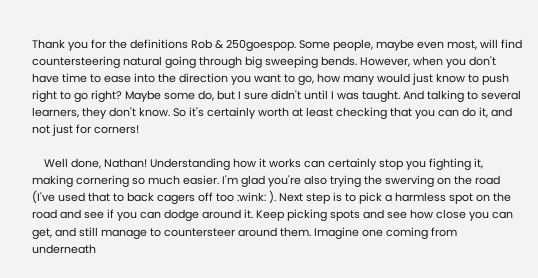Thank you for the definitions Rob & 250goespop. Some people, maybe even most, will find countersteering natural going through big sweeping bends. However, when you don't have time to ease into the direction you want to go, how many would just know to push right to go right? Maybe some do, but I sure didn't until I was taught. And talking to several learners, they don't know. So it's certainly worth at least checking that you can do it, and not just for corners!

    Well done, Nathan! Understanding how it works can certainly stop you fighting it, making cornering so much easier. I'm glad you're also trying the swerving on the road (I've used that to back cagers off too :wink: ). Next step is to pick a harmless spot on the road and see if you can dodge around it. Keep picking spots and see how close you can get, and still manage to countersteer around them. Imagine one coming from underneath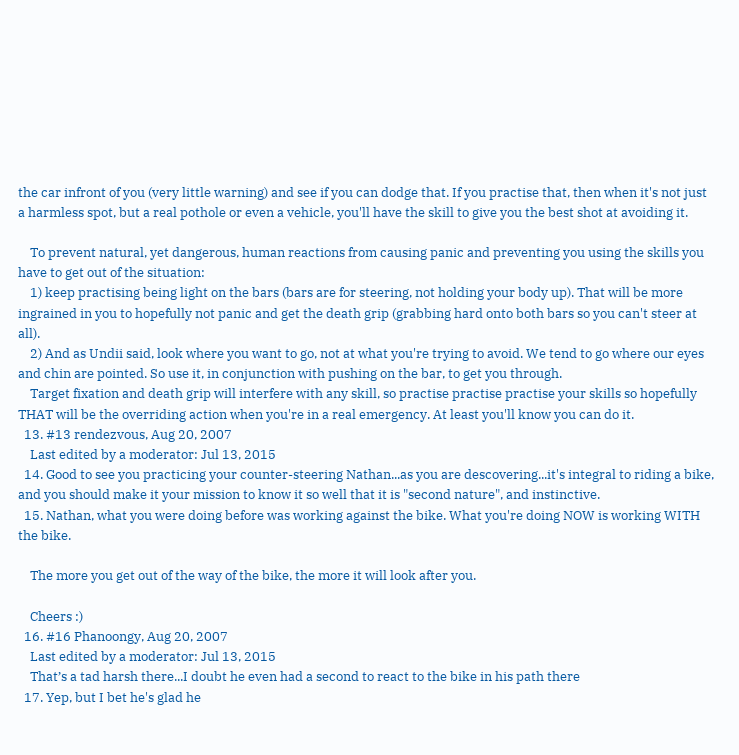the car infront of you (very little warning) and see if you can dodge that. If you practise that, then when it's not just a harmless spot, but a real pothole or even a vehicle, you'll have the skill to give you the best shot at avoiding it.

    To prevent natural, yet dangerous, human reactions from causing panic and preventing you using the skills you have to get out of the situation:
    1) keep practising being light on the bars (bars are for steering, not holding your body up). That will be more ingrained in you to hopefully not panic and get the death grip (grabbing hard onto both bars so you can't steer at all).
    2) And as Undii said, look where you want to go, not at what you're trying to avoid. We tend to go where our eyes and chin are pointed. So use it, in conjunction with pushing on the bar, to get you through.
    Target fixation and death grip will interfere with any skill, so practise practise practise your skills so hopefully THAT will be the overriding action when you're in a real emergency. At least you'll know you can do it.
  13. #13 rendezvous, Aug 20, 2007
    Last edited by a moderator: Jul 13, 2015
  14. Good to see you practicing your counter-steering Nathan...as you are descovering...it's integral to riding a bike, and you should make it your mission to know it so well that it is "second nature", and instinctive.
  15. Nathan, what you were doing before was working against the bike. What you're doing NOW is working WITH the bike.

    The more you get out of the way of the bike, the more it will look after you.

    Cheers :)
  16. #16 Phanoongy, Aug 20, 2007
    Last edited by a moderator: Jul 13, 2015
    That’s a tad harsh there...I doubt he even had a second to react to the bike in his path there
  17. Yep, but I bet he's glad he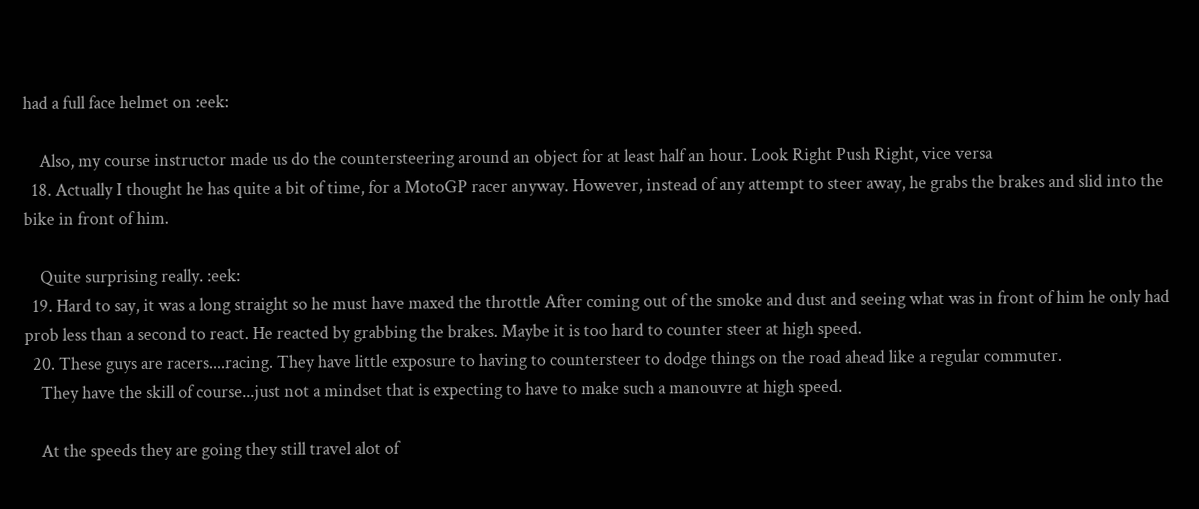had a full face helmet on :eek:

    Also, my course instructor made us do the countersteering around an object for at least half an hour. Look Right Push Right, vice versa
  18. Actually I thought he has quite a bit of time, for a MotoGP racer anyway. However, instead of any attempt to steer away, he grabs the brakes and slid into the bike in front of him.

    Quite surprising really. :eek:
  19. Hard to say, it was a long straight so he must have maxed the throttle After coming out of the smoke and dust and seeing what was in front of him he only had prob less than a second to react. He reacted by grabbing the brakes. Maybe it is too hard to counter steer at high speed.
  20. These guys are racers....racing. They have little exposure to having to countersteer to dodge things on the road ahead like a regular commuter.
    They have the skill of course...just not a mindset that is expecting to have to make such a manouvre at high speed.

    At the speeds they are going they still travel alot of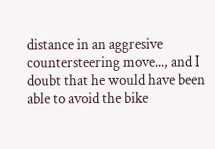distance in an aggresive countersteering move..., and I doubt that he would have been able to avoid the bike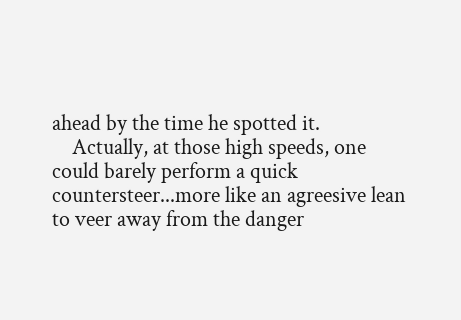ahead by the time he spotted it.
    Actually, at those high speeds, one could barely perform a quick countersteer...more like an agreesive lean to veer away from the danger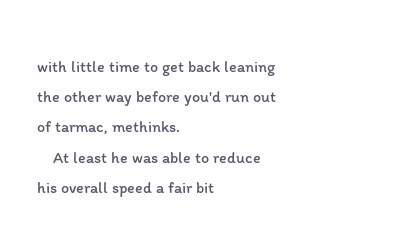with little time to get back leaning the other way before you'd run out of tarmac, methinks.
    At least he was able to reduce his overall speed a fair bit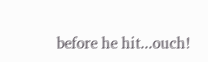before he hit...ouch!